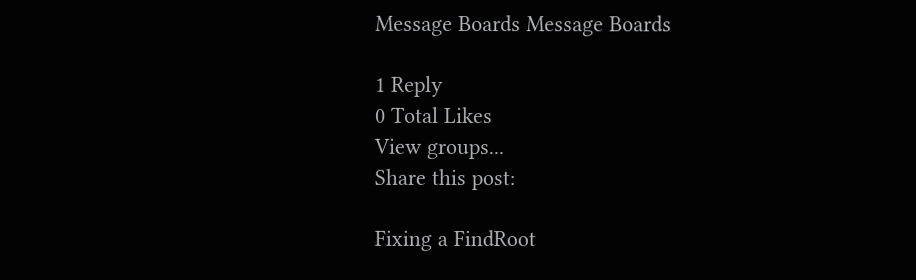Message Boards Message Boards

1 Reply
0 Total Likes
View groups...
Share this post:

Fixing a FindRoot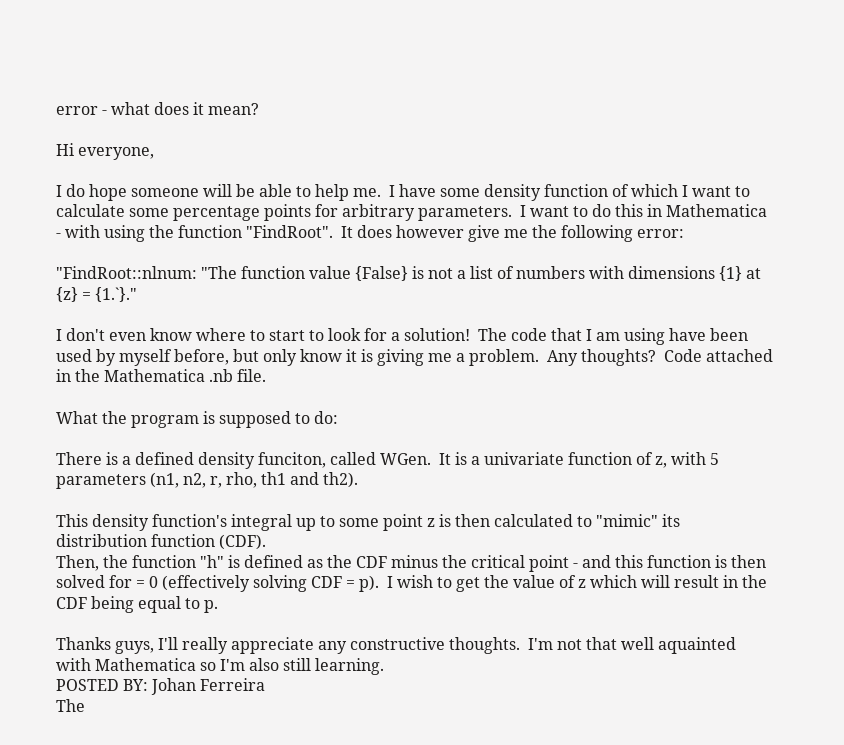error - what does it mean?

Hi everyone,

I do hope someone will be able to help me.  I have some density function of which I want to calculate some percentage points for arbitrary parameters.  I want to do this in Mathematica - with using the function "FindRoot".  It does however give me the following error:

"FindRoot::nlnum: "The function value {False} is not a list of numbers with dimensions {1} at {z} = {1.`}."

I don't even know where to start to look for a solution!  The code that I am using have been used by myself before, but only know it is giving me a problem.  Any thoughts?  Code attached in the Mathematica .nb file.

What the program is supposed to do:

There is a defined density funciton, called WGen.  It is a univariate function of z, with 5 parameters (n1, n2, r, rho, th1 and th2).

This density function's integral up to some point z is then calculated to "mimic" its distribution function (CDF).
Then, the function "h" is defined as the CDF minus the critical point - and this function is then solved for = 0 (effectively solving CDF = p).  I wish to get the value of z which will result in the CDF being equal to p.

Thanks guys, I'll really appreciate any constructive thoughts.  I'm not that well aquainted with Mathematica so I'm also still learning.
POSTED BY: Johan Ferreira
The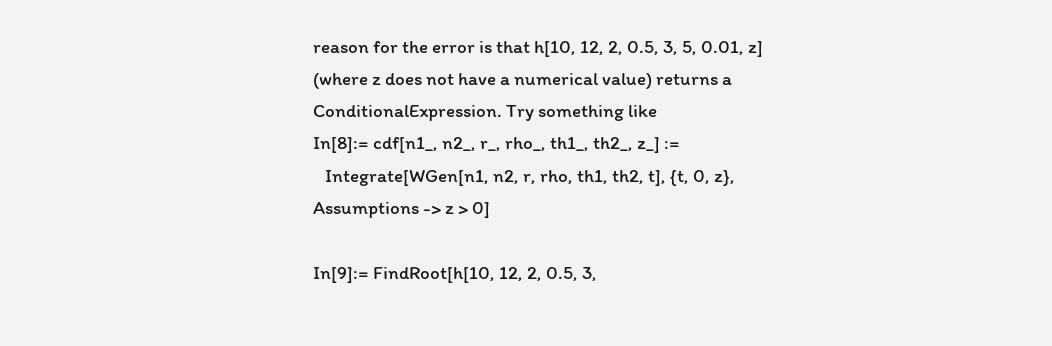reason for the error is that h[10, 12, 2, 0.5, 3, 5, 0.01, z] (where z does not have a numerical value) returns a ConditionalExpression. Try something like
In[8]:= cdf[n1_, n2_, r_, rho_, th1_, th2_, z_] :=
   Integrate[WGen[n1, n2, r, rho, th1, th2, t], {t, 0, z}, Assumptions -> z > 0]

In[9]:= FindRoot[h[10, 12, 2, 0.5, 3,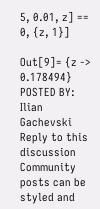5, 0.01, z] == 0, {z, 1}]

Out[9]= {z -> 0.178494}
POSTED BY: Ilian Gachevski
Reply to this discussion
Community posts can be styled and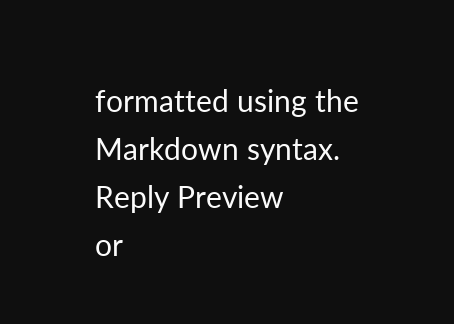formatted using the Markdown syntax.
Reply Preview
or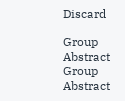Discard

Group Abstract Group Abstract